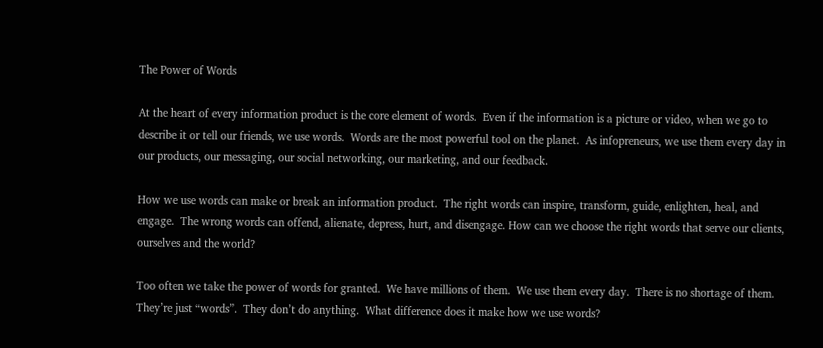The Power of Words

At the heart of every information product is the core element of words.  Even if the information is a picture or video, when we go to describe it or tell our friends, we use words.  Words are the most powerful tool on the planet.  As infopreneurs, we use them every day in our products, our messaging, our social networking, our marketing, and our feedback.

How we use words can make or break an information product.  The right words can inspire, transform, guide, enlighten, heal, and engage.  The wrong words can offend, alienate, depress, hurt, and disengage. How can we choose the right words that serve our clients, ourselves and the world?

Too often we take the power of words for granted.  We have millions of them.  We use them every day.  There is no shortage of them.  They’re just “words”.  They don’t do anything.  What difference does it make how we use words?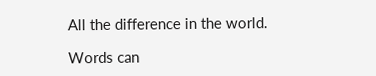All the difference in the world.

Words can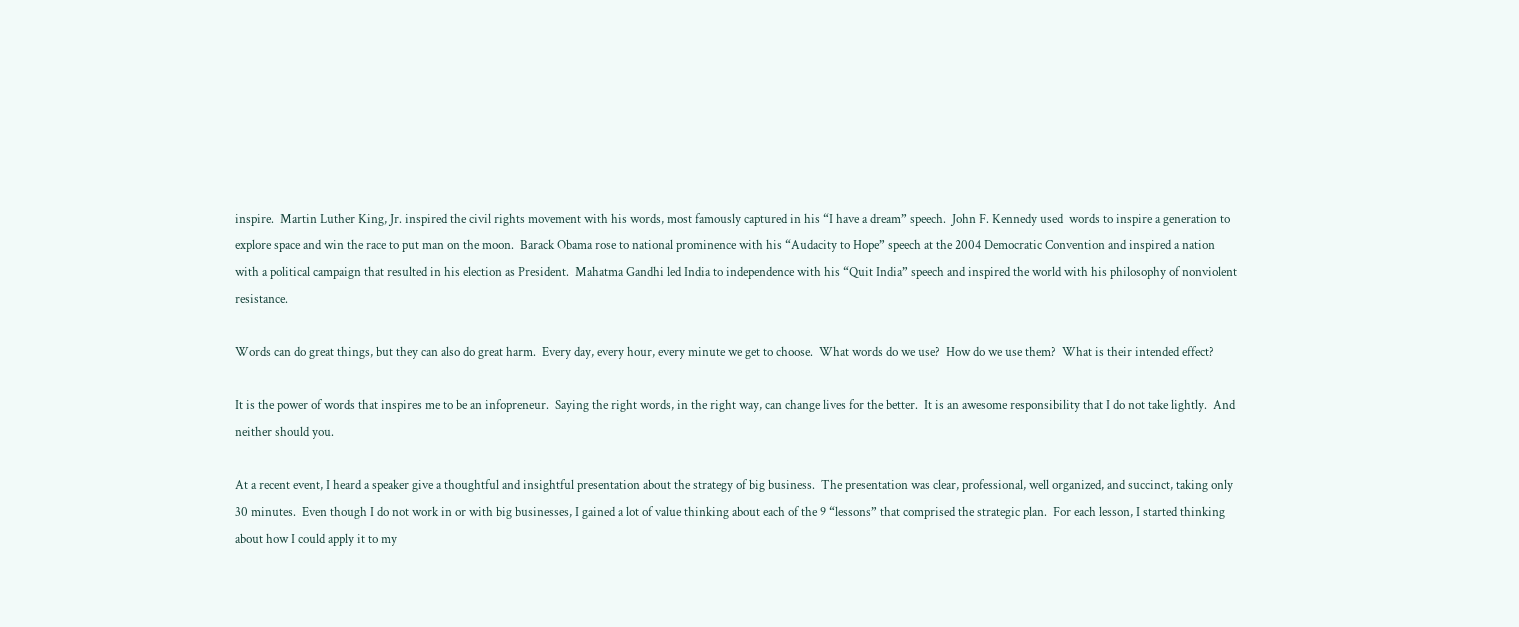inspire.  Martin Luther King, Jr. inspired the civil rights movement with his words, most famously captured in his “I have a dream” speech.  John F. Kennedy used  words to inspire a generation to explore space and win the race to put man on the moon.  Barack Obama rose to national prominence with his “Audacity to Hope” speech at the 2004 Democratic Convention and inspired a nation with a political campaign that resulted in his election as President.  Mahatma Gandhi led India to independence with his “Quit India” speech and inspired the world with his philosophy of nonviolent resistance.

Words can do great things, but they can also do great harm.  Every day, every hour, every minute we get to choose.  What words do we use?  How do we use them?  What is their intended effect?

It is the power of words that inspires me to be an infopreneur.  Saying the right words, in the right way, can change lives for the better.  It is an awesome responsibility that I do not take lightly.  And neither should you.

At a recent event, I heard a speaker give a thoughtful and insightful presentation about the strategy of big business.  The presentation was clear, professional, well organized, and succinct, taking only 30 minutes.  Even though I do not work in or with big businesses, I gained a lot of value thinking about each of the 9 “lessons” that comprised the strategic plan.  For each lesson, I started thinking about how I could apply it to my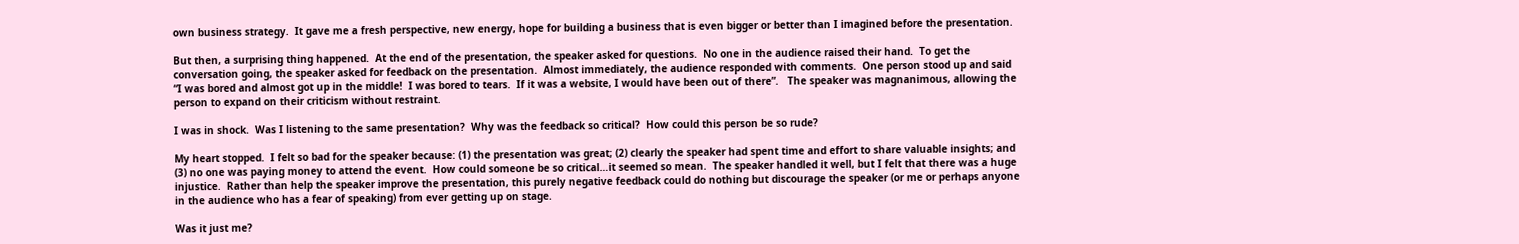own business strategy.  It gave me a fresh perspective, new energy, hope for building a business that is even bigger or better than I imagined before the presentation.

But then, a surprising thing happened.  At the end of the presentation, the speaker asked for questions.  No one in the audience raised their hand.  To get the conversation going, the speaker asked for feedback on the presentation.  Almost immediately, the audience responded with comments.  One person stood up and said “I was bored and almost got up in the middle!  I was bored to tears.  If it was a website, I would have been out of there”.   The speaker was magnanimous, allowing the person to expand on their criticism without restraint.

I was in shock.  Was I listening to the same presentation?  Why was the feedback so critical?  How could this person be so rude?

My heart stopped.  I felt so bad for the speaker because: (1) the presentation was great; (2) clearly the speaker had spent time and effort to share valuable insights; and (3) no one was paying money to attend the event.  How could someone be so critical…it seemed so mean.  The speaker handled it well, but I felt that there was a huge injustice.  Rather than help the speaker improve the presentation, this purely negative feedback could do nothing but discourage the speaker (or me or perhaps anyone in the audience who has a fear of speaking) from ever getting up on stage.

Was it just me?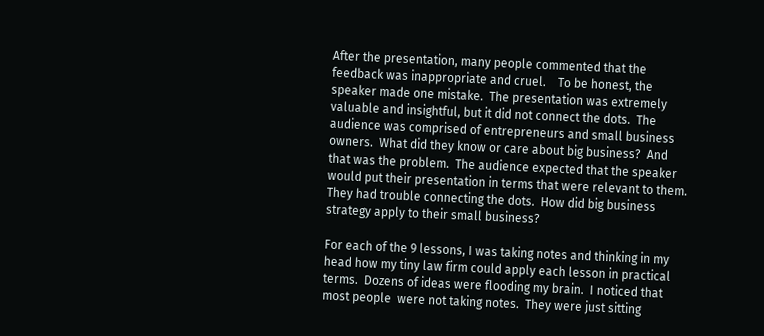After the presentation, many people commented that the feedback was inappropriate and cruel.    To be honest, the speaker made one mistake.  The presentation was extremely valuable and insightful, but it did not connect the dots.  The audience was comprised of entrepreneurs and small business owners.  What did they know or care about big business?  And that was the problem.  The audience expected that the speaker would put their presentation in terms that were relevant to them.  They had trouble connecting the dots.  How did big business strategy apply to their small business?

For each of the 9 lessons, I was taking notes and thinking in my head how my tiny law firm could apply each lesson in practical terms.  Dozens of ideas were flooding my brain.  I noticed that most people  were not taking notes.  They were just sitting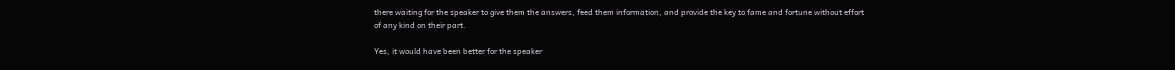there waiting for the speaker to give them the answers, feed them information, and provide the key to fame and fortune without effort of any kind on their part.

Yes, it would have been better for the speaker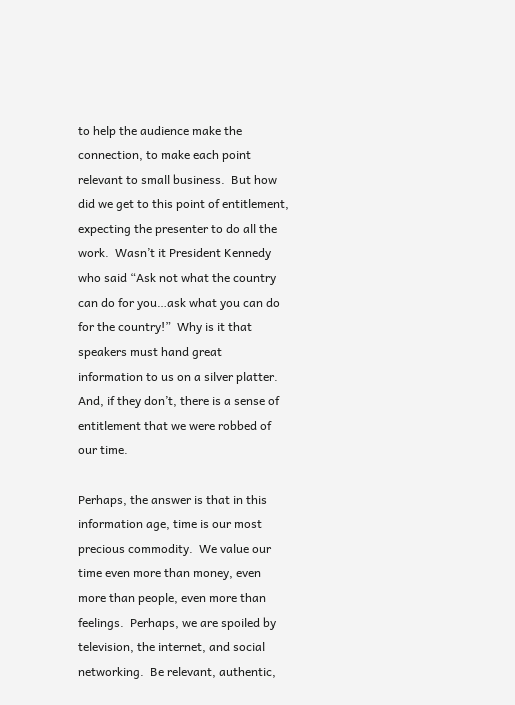to help the audience make the connection, to make each point relevant to small business.  But how did we get to this point of entitlement, expecting the presenter to do all the work.  Wasn’t it President Kennedy who said “Ask not what the country can do for you…ask what you can do for the country!”  Why is it that speakers must hand great information to us on a silver platter.  And, if they don’t, there is a sense of entitlement that we were robbed of our time.

Perhaps, the answer is that in this information age, time is our most precious commodity.  We value our time even more than money, even more than people, even more than feelings.  Perhaps, we are spoiled by television, the internet, and social networking.  Be relevant, authentic,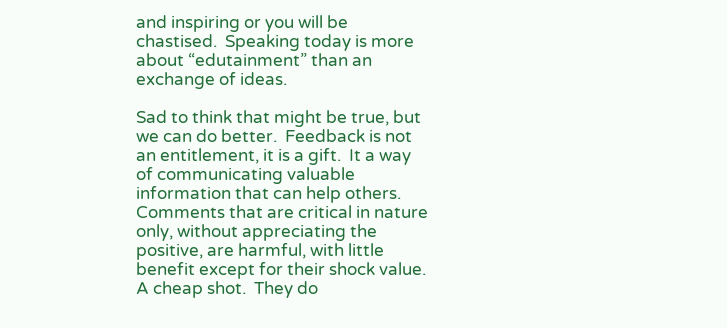and inspiring or you will be chastised.  Speaking today is more about “edutainment” than an exchange of ideas.

Sad to think that might be true, but we can do better.  Feedback is not an entitlement, it is a gift.  It a way of communicating valuable information that can help others.  Comments that are critical in nature only, without appreciating the positive, are harmful, with little benefit except for their shock value.  A cheap shot.  They do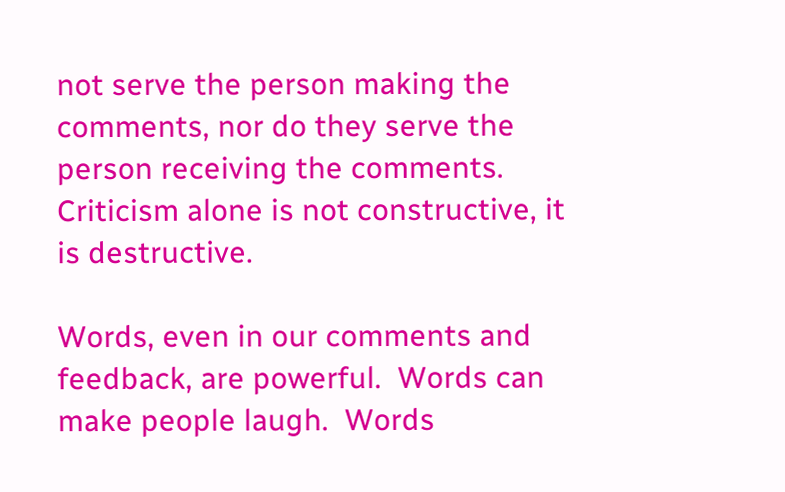not serve the person making the comments, nor do they serve the person receiving the comments.  Criticism alone is not constructive, it is destructive.

Words, even in our comments and feedback, are powerful.  Words can make people laugh.  Words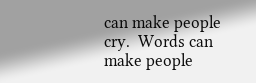can make people cry.  Words can make people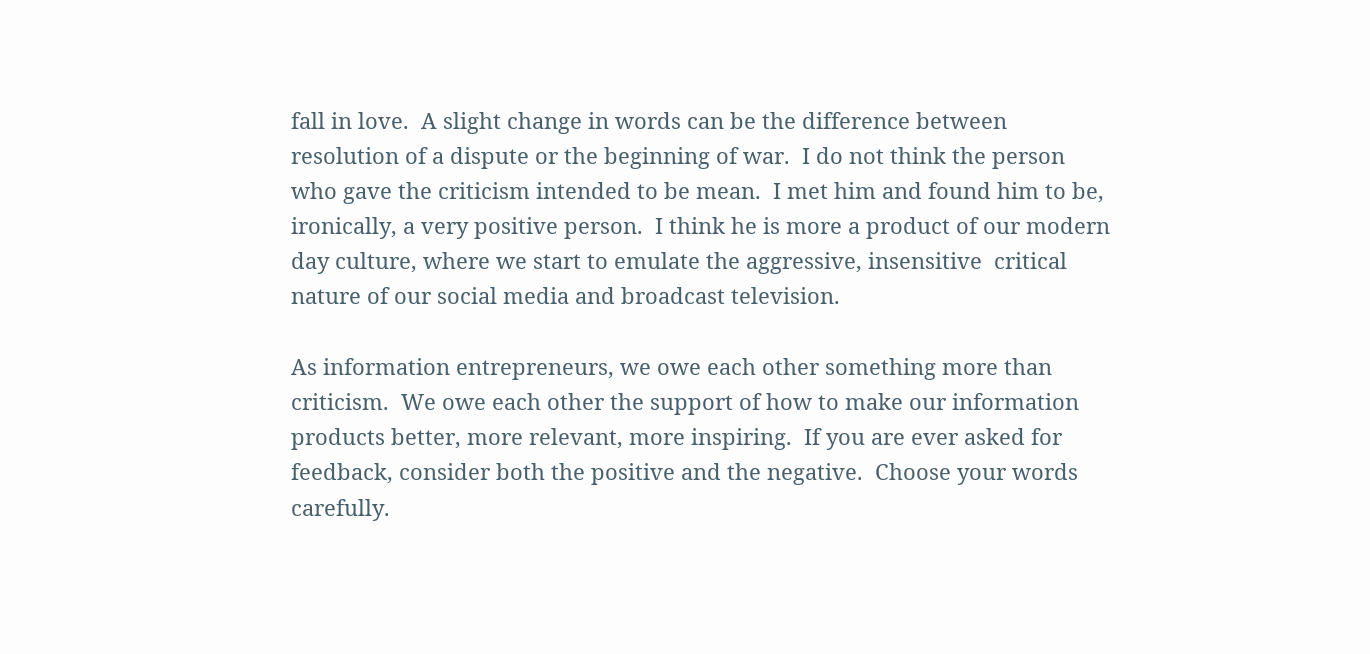fall in love.  A slight change in words can be the difference between resolution of a dispute or the beginning of war.  I do not think the person who gave the criticism intended to be mean.  I met him and found him to be, ironically, a very positive person.  I think he is more a product of our modern day culture, where we start to emulate the aggressive, insensitive  critical nature of our social media and broadcast television.

As information entrepreneurs, we owe each other something more than criticism.  We owe each other the support of how to make our information products better, more relevant, more inspiring.  If you are ever asked for feedback, consider both the positive and the negative.  Choose your words carefully.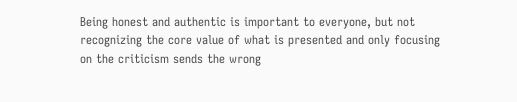Being honest and authentic is important to everyone, but not recognizing the core value of what is presented and only focusing on the criticism sends the wrong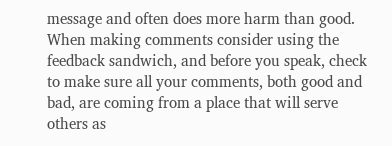message and often does more harm than good.   When making comments consider using the feedback sandwich, and before you speak, check to make sure all your comments, both good and bad, are coming from a place that will serve others as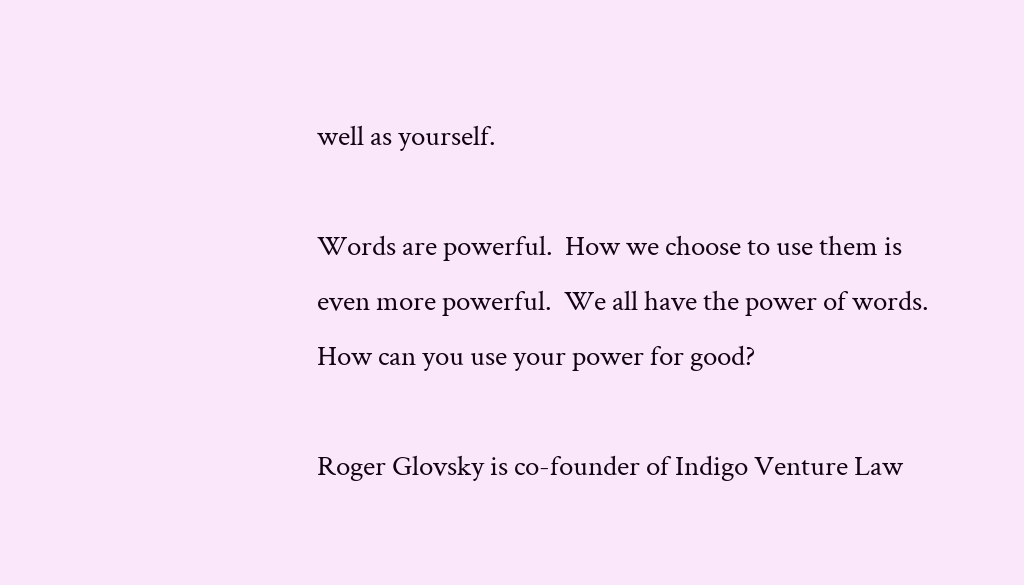well as yourself.

Words are powerful.  How we choose to use them is even more powerful.  We all have the power of words.  How can you use your power for good?

Roger Glovsky is co-founder of Indigo Venture Law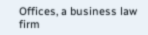Offices, a business law firm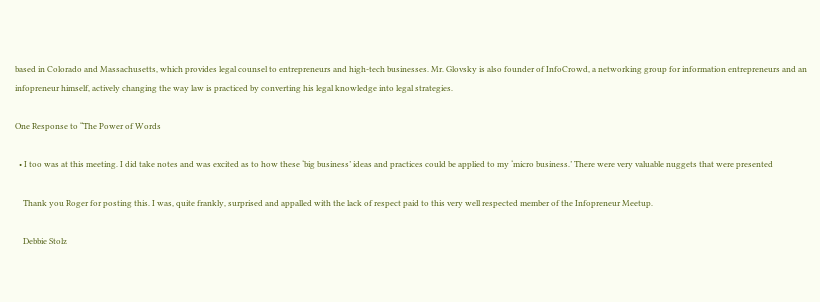based in Colorado and Massachusetts, which provides legal counsel to entrepreneurs and high-tech businesses. Mr. Glovsky is also founder of InfoCrowd, a networking group for information entrepreneurs and an infopreneur himself, actively changing the way law is practiced by converting his legal knowledge into legal strategies.

One Response to “The Power of Words

  • I too was at this meeting. I did take notes and was excited as to how these ‘big business’ ideas and practices could be applied to my ‘micro business.’ There were very valuable nuggets that were presented

    Thank you Roger for posting this. I was, quite frankly, surprised and appalled with the lack of respect paid to this very well respected member of the Infopreneur Meetup.

    Debbie Stolz